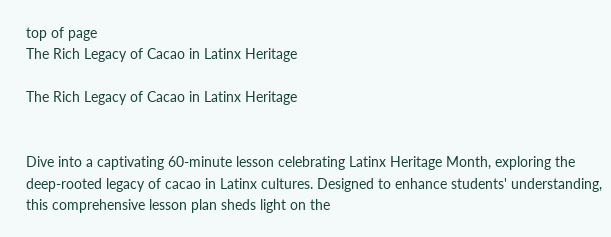top of page
The Rich Legacy of Cacao in Latinx Heritage

The Rich Legacy of Cacao in Latinx Heritage


Dive into a captivating 60-minute lesson celebrating Latinx Heritage Month, exploring the deep-rooted legacy of cacao in Latinx cultures. Designed to enhance students' understanding, this comprehensive lesson plan sheds light on the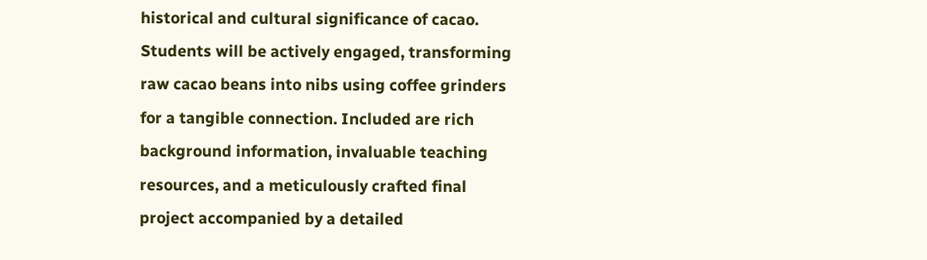historical and cultural significance of cacao. Students will be actively engaged, transforming raw cacao beans into nibs using coffee grinders for a tangible connection. Included are rich background information, invaluable teaching resources, and a meticulously crafted final project accompanied by a detailed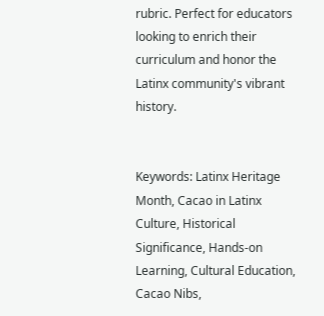rubric. Perfect for educators looking to enrich their curriculum and honor the Latinx community's vibrant history.


Keywords: Latinx Heritage Month, Cacao in Latinx Culture, Historical Significance, Hands-on Learning, Cultural Education, Cacao Nibs,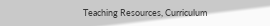Teaching Resources, Curriculum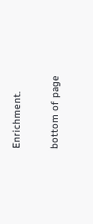Enrichment.

bottom of page